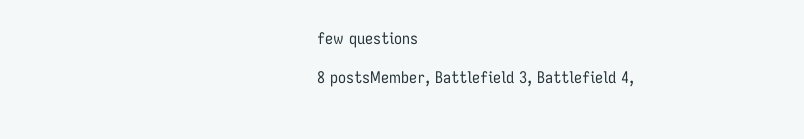few questions

8 postsMember, Battlefield 3, Battlefield 4,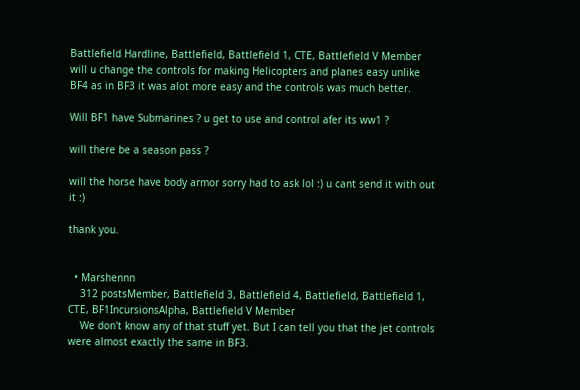Battlefield Hardline, Battlefield, Battlefield 1, CTE, Battlefield V Member
will u change the controls for making Helicopters and planes easy unlike BF4 as in BF3 it was alot more easy and the controls was much better.

Will BF1 have Submarines ? u get to use and control afer its ww1 ?

will there be a season pass ?

will the horse have body armor sorry had to ask lol :) u cant send it with out it :)

thank you.


  • Marshennn
    312 postsMember, Battlefield 3, Battlefield 4, Battlefield, Battlefield 1, CTE, BF1IncursionsAlpha, Battlefield V Member
    We don't know any of that stuff yet. But I can tell you that the jet controls were almost exactly the same in BF3.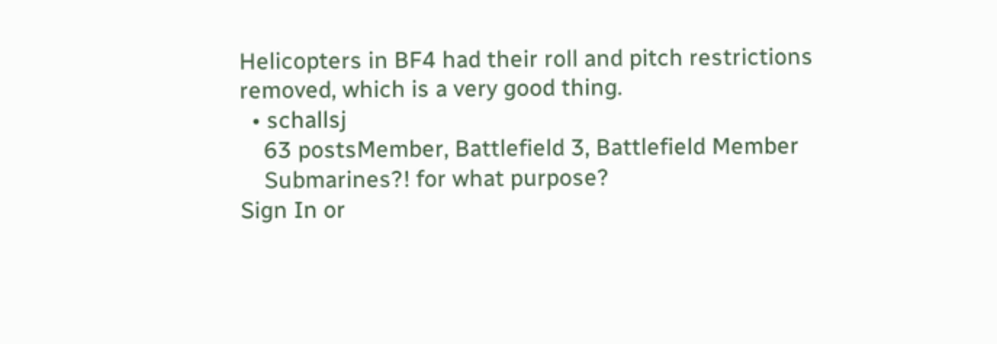Helicopters in BF4 had their roll and pitch restrictions removed, which is a very good thing.
  • schallsj
    63 postsMember, Battlefield 3, Battlefield Member
    Submarines?! for what purpose?
Sign In or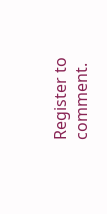Register to comment.